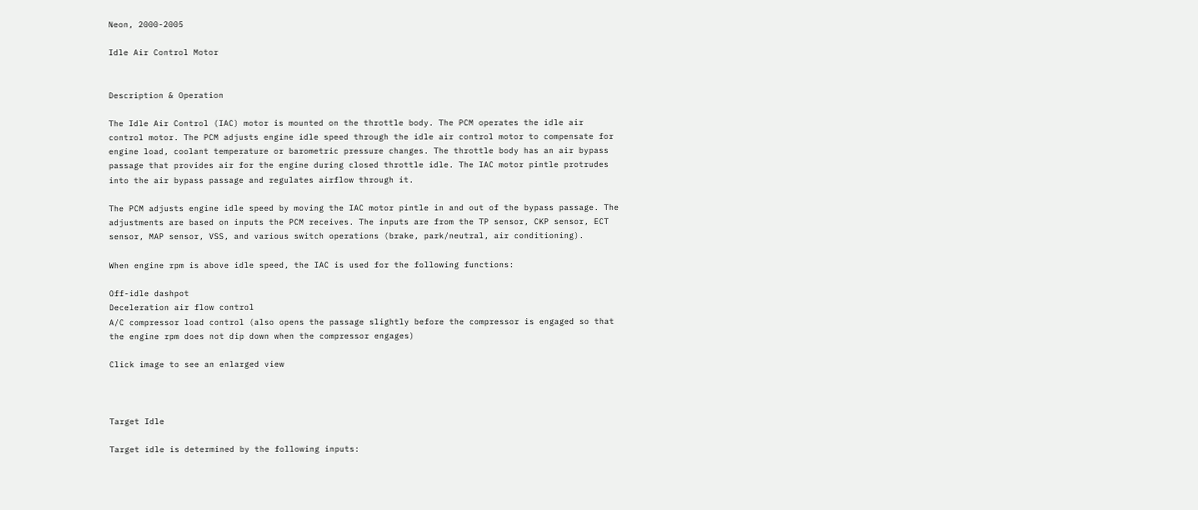Neon, 2000-2005

Idle Air Control Motor


Description & Operation

The Idle Air Control (IAC) motor is mounted on the throttle body. The PCM operates the idle air control motor. The PCM adjusts engine idle speed through the idle air control motor to compensate for engine load, coolant temperature or barometric pressure changes. The throttle body has an air bypass passage that provides air for the engine during closed throttle idle. The IAC motor pintle protrudes into the air bypass passage and regulates airflow through it.

The PCM adjusts engine idle speed by moving the IAC motor pintle in and out of the bypass passage. The adjustments are based on inputs the PCM receives. The inputs are from the TP sensor, CKP sensor, ECT sensor, MAP sensor, VSS, and various switch operations (brake, park/neutral, air conditioning).

When engine rpm is above idle speed, the IAC is used for the following functions:

Off-idle dashpot
Deceleration air flow control
A/C compressor load control (also opens the passage slightly before the compressor is engaged so that the engine rpm does not dip down when the compressor engages)

Click image to see an enlarged view



Target Idle

Target idle is determined by the following inputs: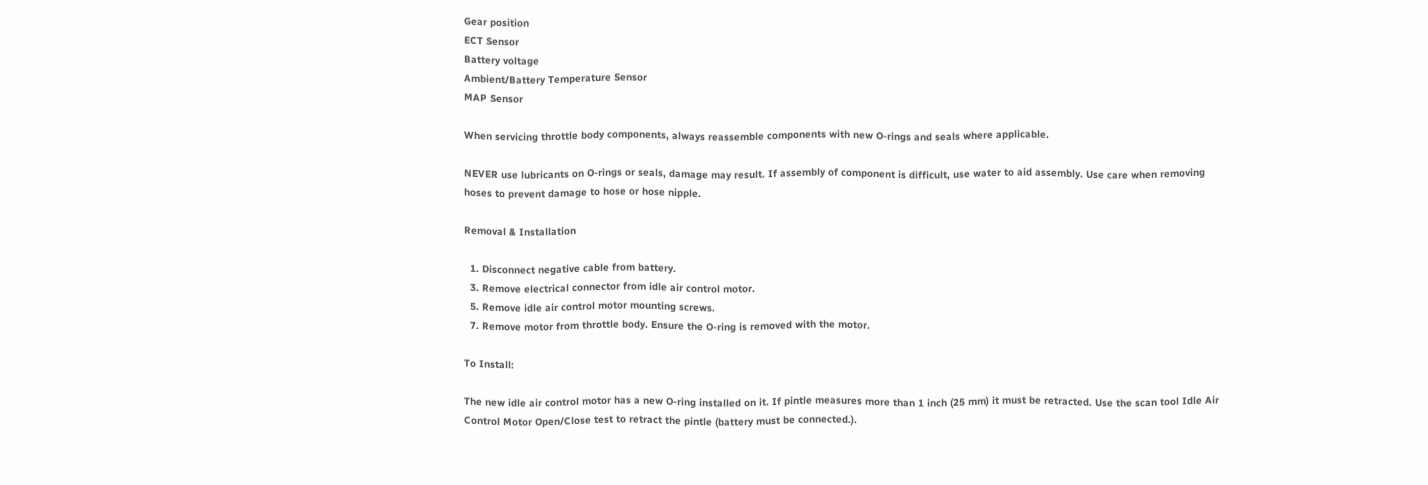Gear position
ECT Sensor
Battery voltage
Ambient/Battery Temperature Sensor
MAP Sensor

When servicing throttle body components, always reassemble components with new O-rings and seals where applicable.

NEVER use lubricants on O-rings or seals, damage may result. If assembly of component is difficult, use water to aid assembly. Use care when removing hoses to prevent damage to hose or hose nipple.

Removal & Installation

  1. Disconnect negative cable from battery.
  3. Remove electrical connector from idle air control motor.
  5. Remove idle air control motor mounting screws.
  7. Remove motor from throttle body. Ensure the O-ring is removed with the motor.

To Install:

The new idle air control motor has a new O-ring installed on it. If pintle measures more than 1 inch (25 mm) it must be retracted. Use the scan tool Idle Air Control Motor Open/Close test to retract the pintle (battery must be connected.).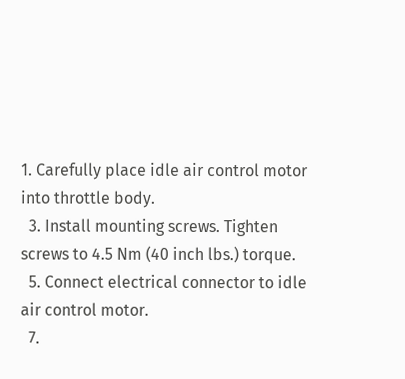1. Carefully place idle air control motor into throttle body.
  3. Install mounting screws. Tighten screws to 4.5 Nm (40 inch lbs.) torque.
  5. Connect electrical connector to idle air control motor.
  7.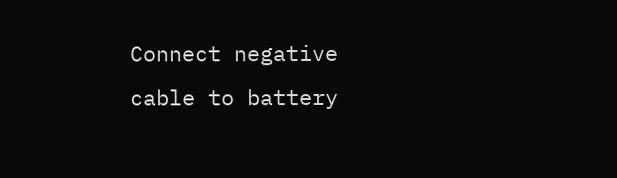Connect negative cable to battery